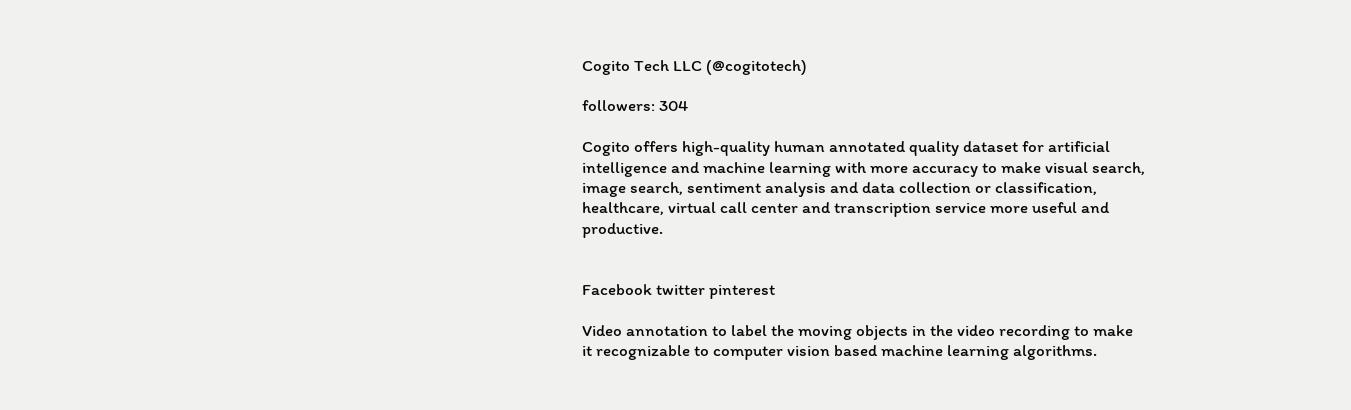Cogito Tech LLC (@cogitotech)

followers: 304

Cogito offers high-quality human annotated quality dataset for artificial intelligence and machine learning with more accuracy to make visual search, image search, sentiment analysis and data collection or classification, healthcare, virtual call center and transcription service more useful and productive.


Facebook twitter pinterest

Video annotation to label the moving objects in the video recording to make it recognizable to computer vision based machine learning algorithms.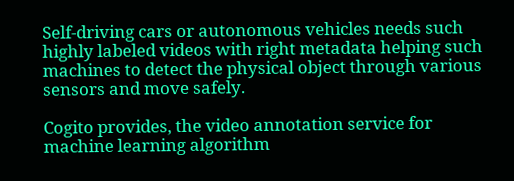Self-driving cars or autonomous vehicles needs such highly labeled videos with right metadata helping such machines to detect the physical object through various sensors and move safely.

Cogito provides, the video annotation service for machine learning algorithm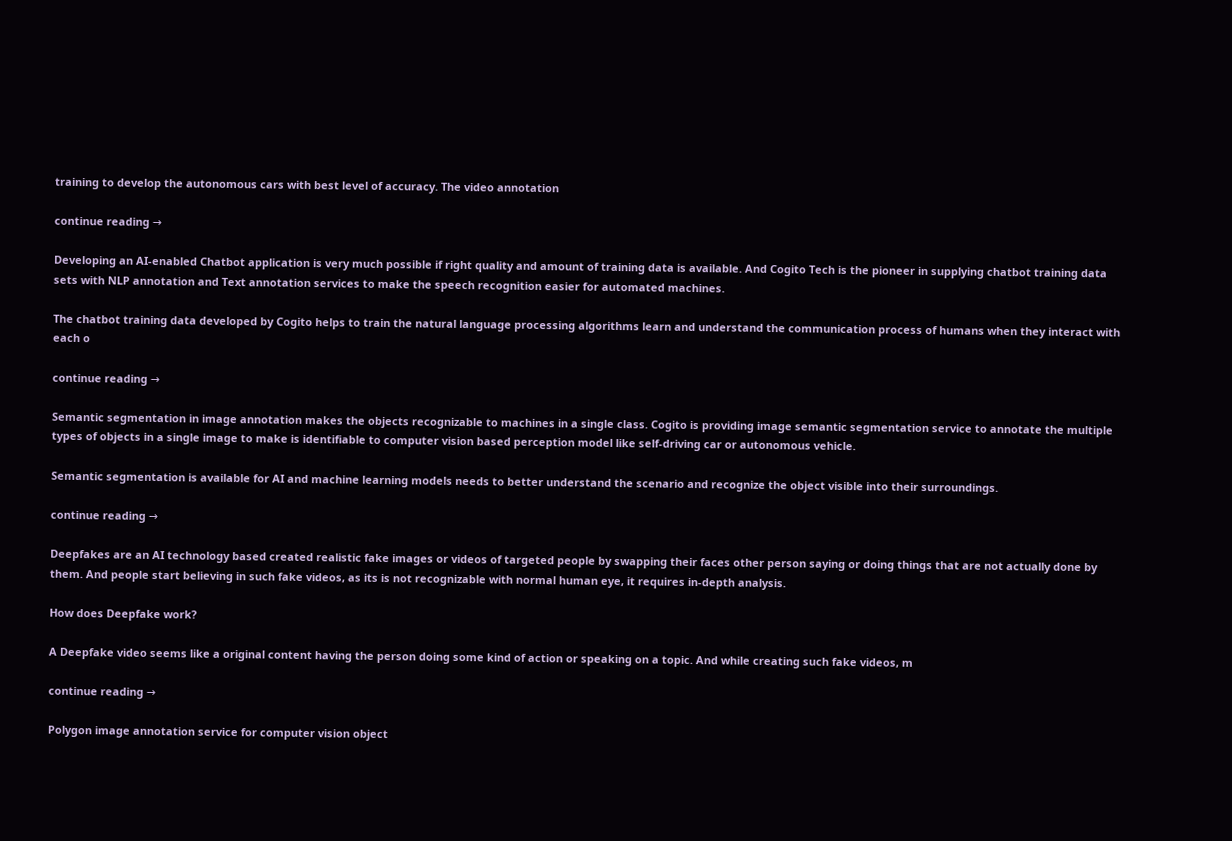training to develop the autonomous cars with best level of accuracy. The video annotation

continue reading →

Developing an AI-enabled Chatbot application is very much possible if right quality and amount of training data is available. And Cogito Tech is the pioneer in supplying chatbot training data sets with NLP annotation and Text annotation services to make the speech recognition easier for automated machines.

The chatbot training data developed by Cogito helps to train the natural language processing algorithms learn and understand the communication process of humans when they interact with each o

continue reading →

Semantic segmentation in image annotation makes the objects recognizable to machines in a single class. Cogito is providing image semantic segmentation service to annotate the multiple types of objects in a single image to make is identifiable to computer vision based perception model like self-driving car or autonomous vehicle.

Semantic segmentation is available for AI and machine learning models needs to better understand the scenario and recognize the object visible into their surroundings.

continue reading →

Deepfakes are an AI technology based created realistic fake images or videos of targeted people by swapping their faces other person saying or doing things that are not actually done by them. And people start believing in such fake videos, as its is not recognizable with normal human eye, it requires in-depth analysis.

How does Deepfake work?

A Deepfake video seems like a original content having the person doing some kind of action or speaking on a topic. And while creating such fake videos, m

continue reading →

Polygon image annotation service for computer vision object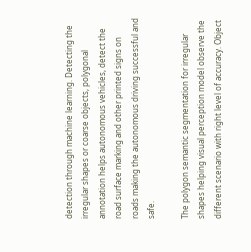detection through machine learning. Detecting the irregular shapes or coarse objects, polygonal annotation helps autonomous vehicles, detect the road surface marking and other printed signs on roads making the autonomous driving successful and safe.

The polygon semantic segmentation for irregular shapes helping visual perception model observe the different scenario with right level of accuracy. Object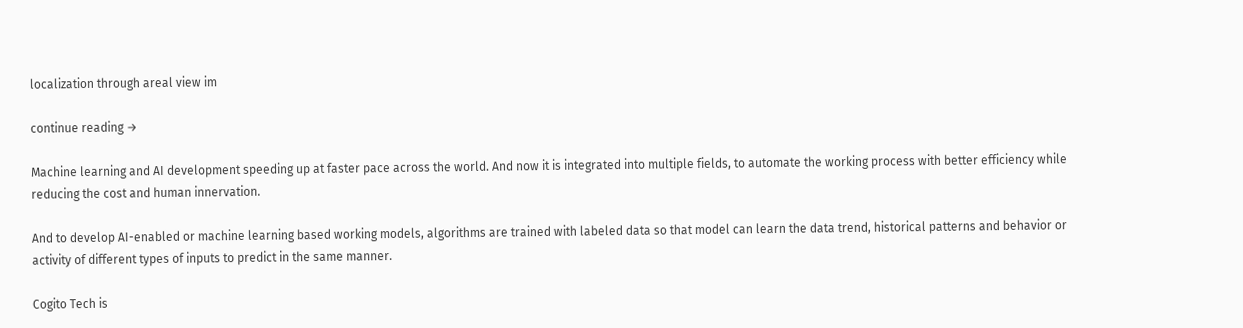localization through areal view im

continue reading →

Machine learning and AI development speeding up at faster pace across the world. And now it is integrated into multiple fields, to automate the working process with better efficiency while reducing the cost and human innervation.

And to develop AI-enabled or machine learning based working models, algorithms are trained with labeled data so that model can learn the data trend, historical patterns and behavior or activity of different types of inputs to predict in the same manner.

Cogito Tech is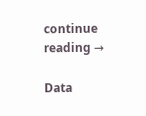continue reading →

Data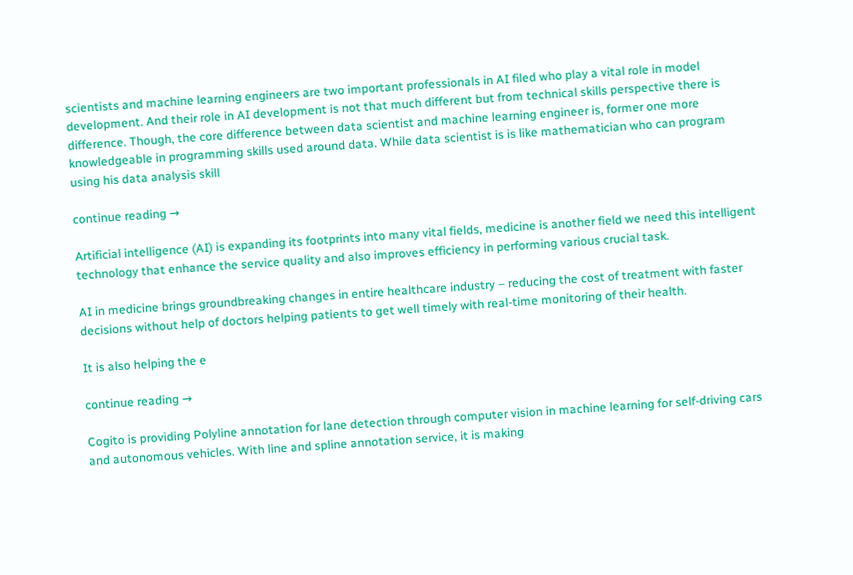scientists and machine learning engineers are two important professionals in AI filed who play a vital role in model development. And their role in AI development is not that much different but from technical skills perspective there is difference. Though, the core difference between data scientist and machine learning engineer is, former one more knowledgeable in programming skills used around data. While data scientist is is like mathematician who can program using his data analysis skill

continue reading →

Artificial intelligence (AI) is expanding its footprints into many vital fields, medicine is another field we need this intelligent technology that enhance the service quality and also improves efficiency in performing various crucial task.

AI in medicine brings groundbreaking changes in entire healthcare industry – reducing the cost of treatment with faster decisions without help of doctors helping patients to get well timely with real-time monitoring of their health.

It is also helping the e

continue reading →

Cogito is providing Polyline annotation for lane detection through computer vision in machine learning for self-driving cars and autonomous vehicles. With line and spline annotation service, it is making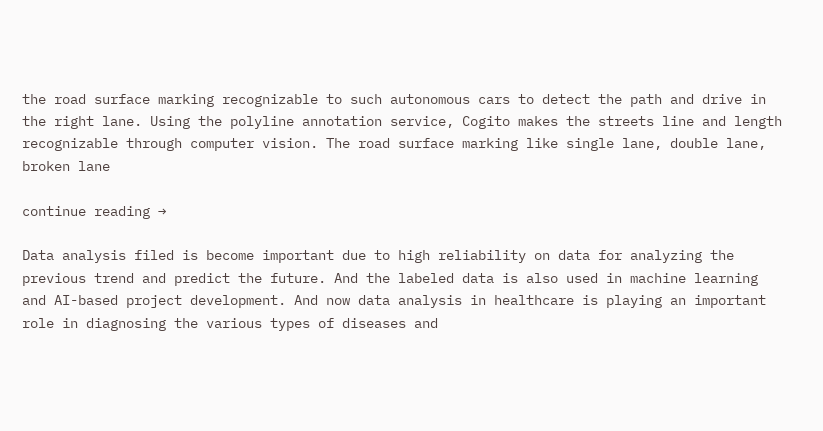the road surface marking recognizable to such autonomous cars to detect the path and drive in the right lane. Using the polyline annotation service, Cogito makes the streets line and length recognizable through computer vision. The road surface marking like single lane, double lane, broken lane

continue reading →

Data analysis filed is become important due to high reliability on data for analyzing the previous trend and predict the future. And the labeled data is also used in machine learning and AI-based project development. And now data analysis in healthcare is playing an important role in diagnosing the various types of diseases and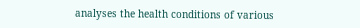analyses the health conditions of various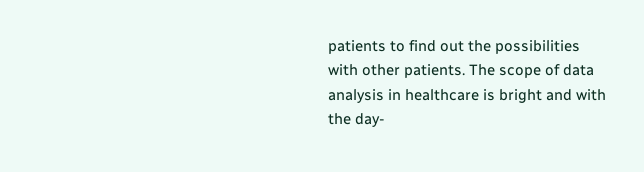patients to find out the possibilities with other patients. The scope of data analysis in healthcare is bright and with the day-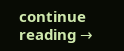continue reading →